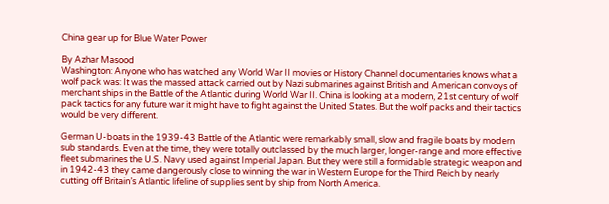China gear up for Blue Water Power

By Azhar Masood
Washington: Anyone who has watched any World War II movies or History Channel documentaries knows what a wolf pack was: It was the massed attack carried out by Nazi submarines against British and American convoys of merchant ships in the Battle of the Atlantic during World War II. China is looking at a modern, 21st century of wolf pack tactics for any future war it might have to fight against the United States. But the wolf packs and their tactics would be very different.

German U-boats in the 1939-43 Battle of the Atlantic were remarkably small, slow and fragile boats by modern sub standards. Even at the time, they were totally outclassed by the much larger, longer-range and more effective fleet submarines the U.S. Navy used against Imperial Japan. But they were still a formidable strategic weapon and in 1942-43 they came dangerously close to winning the war in Western Europe for the Third Reich by nearly cutting off Britain’s Atlantic lifeline of supplies sent by ship from North America.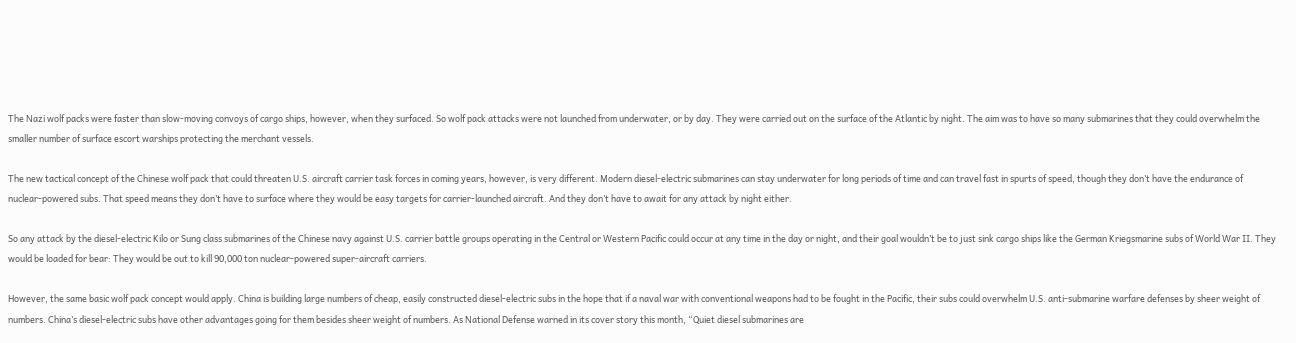The Nazi wolf packs were faster than slow-moving convoys of cargo ships, however, when they surfaced. So wolf pack attacks were not launched from underwater, or by day. They were carried out on the surface of the Atlantic by night. The aim was to have so many submarines that they could overwhelm the smaller number of surface escort warships protecting the merchant vessels.

The new tactical concept of the Chinese wolf pack that could threaten U.S. aircraft carrier task forces in coming years, however, is very different. Modern diesel-electric submarines can stay underwater for long periods of time and can travel fast in spurts of speed, though they don’t have the endurance of nuclear-powered subs. That speed means they don’t have to surface where they would be easy targets for carrier-launched aircraft. And they don’t have to await for any attack by night either.

So any attack by the diesel-electric Kilo or Sung class submarines of the Chinese navy against U.S. carrier battle groups operating in the Central or Western Pacific could occur at any time in the day or night, and their goal wouldn’t be to just sink cargo ships like the German Kriegsmarine subs of World War II. They would be loaded for bear: They would be out to kill 90,000 ton nuclear-powered super-aircraft carriers.

However, the same basic wolf pack concept would apply. China is building large numbers of cheap, easily constructed diesel-electric subs in the hope that if a naval war with conventional weapons had to be fought in the Pacific, their subs could overwhelm U.S. anti-submarine warfare defenses by sheer weight of numbers. China’s diesel-electric subs have other advantages going for them besides sheer weight of numbers. As National Defense warned in its cover story this month, “Quiet diesel submarines are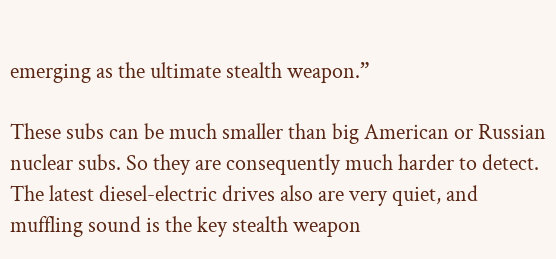emerging as the ultimate stealth weapon.”

These subs can be much smaller than big American or Russian nuclear subs. So they are consequently much harder to detect. The latest diesel-electric drives also are very quiet, and muffling sound is the key stealth weapon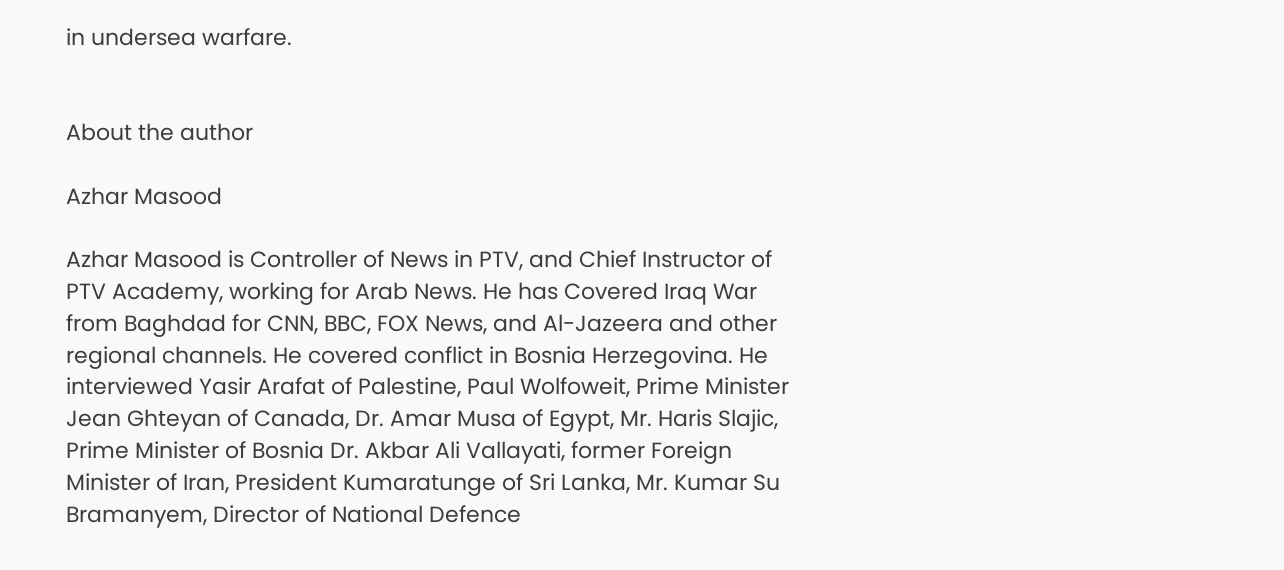in undersea warfare.


About the author

Azhar Masood

Azhar Masood is Controller of News in PTV, and Chief Instructor of PTV Academy, working for Arab News. He has Covered Iraq War from Baghdad for CNN, BBC, FOX News, and Al-Jazeera and other regional channels. He covered conflict in Bosnia Herzegovina. He interviewed Yasir Arafat of Palestine, Paul Wolfoweit, Prime Minister Jean Ghteyan of Canada, Dr. Amar Musa of Egypt, Mr. Haris Slajic, Prime Minister of Bosnia Dr. Akbar Ali Vallayati, former Foreign Minister of Iran, President Kumaratunge of Sri Lanka, Mr. Kumar Su Bramanyem, Director of National Defence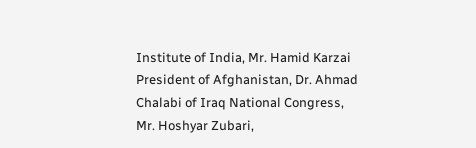Institute of India, Mr. Hamid Karzai President of Afghanistan, Dr. Ahmad Chalabi of Iraq National Congress, Mr. Hoshyar Zubari,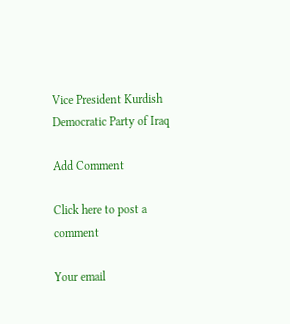Vice President Kurdish Democratic Party of Iraq

Add Comment

Click here to post a comment

Your email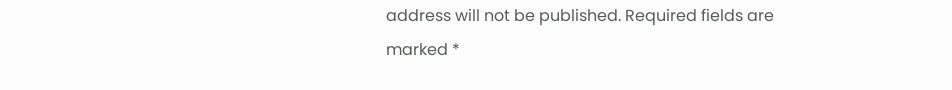address will not be published. Required fields are marked *